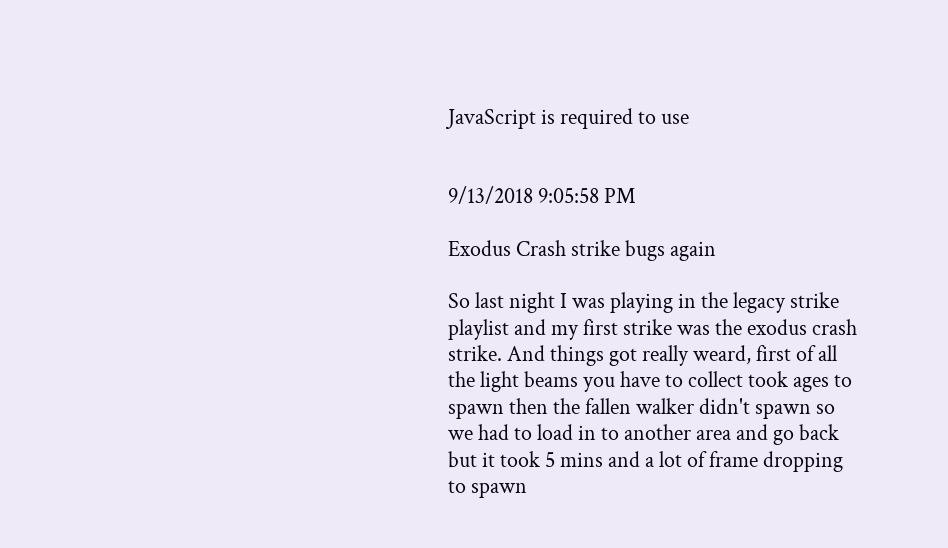JavaScript is required to use


9/13/2018 9:05:58 PM

Exodus Crash strike bugs again

So last night I was playing in the legacy strike playlist and my first strike was the exodus crash strike. And things got really weard, first of all the light beams you have to collect took ages to spawn then the fallen walker didn't spawn so we had to load in to another area and go back but it took 5 mins and a lot of frame dropping to spawn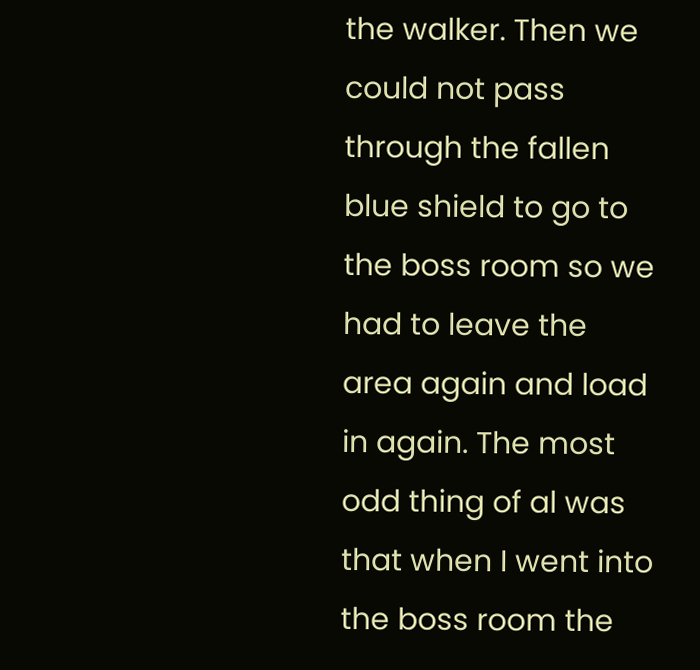the walker. Then we could not pass through the fallen blue shield to go to the boss room so we had to leave the area again and load in again. The most odd thing of al was that when I went into the boss room the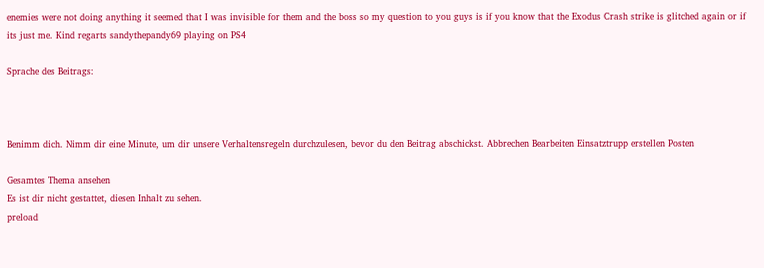enemies were not doing anything it seemed that I was invisible for them and the boss so my question to you guys is if you know that the Exodus Crash strike is glitched again or if its just me. Kind regarts sandythepandy69 playing on PS4

Sprache des Beitrags:



Benimm dich. Nimm dir eine Minute, um dir unsere Verhaltensregeln durchzulesen, bevor du den Beitrag abschickst. Abbrechen Bearbeiten Einsatztrupp erstellen Posten

Gesamtes Thema ansehen
Es ist dir nicht gestattet, diesen Inhalt zu sehen.
preload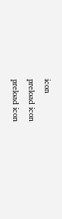icon
preload icon
preload icon